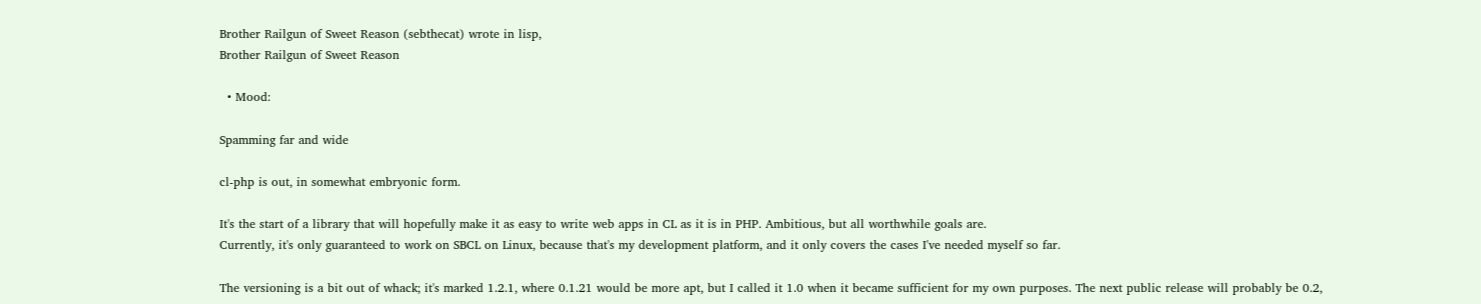Brother Railgun of Sweet Reason (sebthecat) wrote in lisp,
Brother Railgun of Sweet Reason

  • Mood:

Spamming far and wide

cl-php is out, in somewhat embryonic form.

It's the start of a library that will hopefully make it as easy to write web apps in CL as it is in PHP. Ambitious, but all worthwhile goals are.
Currently, it's only guaranteed to work on SBCL on Linux, because that's my development platform, and it only covers the cases I've needed myself so far.

The versioning is a bit out of whack; it's marked 1.2.1, where 0.1.21 would be more apt, but I called it 1.0 when it became sufficient for my own purposes. The next public release will probably be 0.2,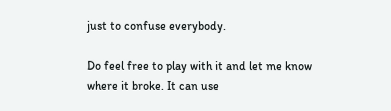just to confuse everybody.

Do feel free to play with it and let me know where it broke. It can use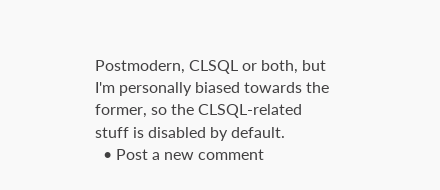Postmodern, CLSQL or both, but I'm personally biased towards the former, so the CLSQL-related stuff is disabled by default.
  • Post a new comment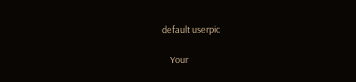default userpic

    Your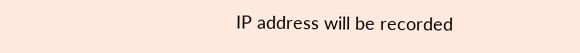IP address will be recorded